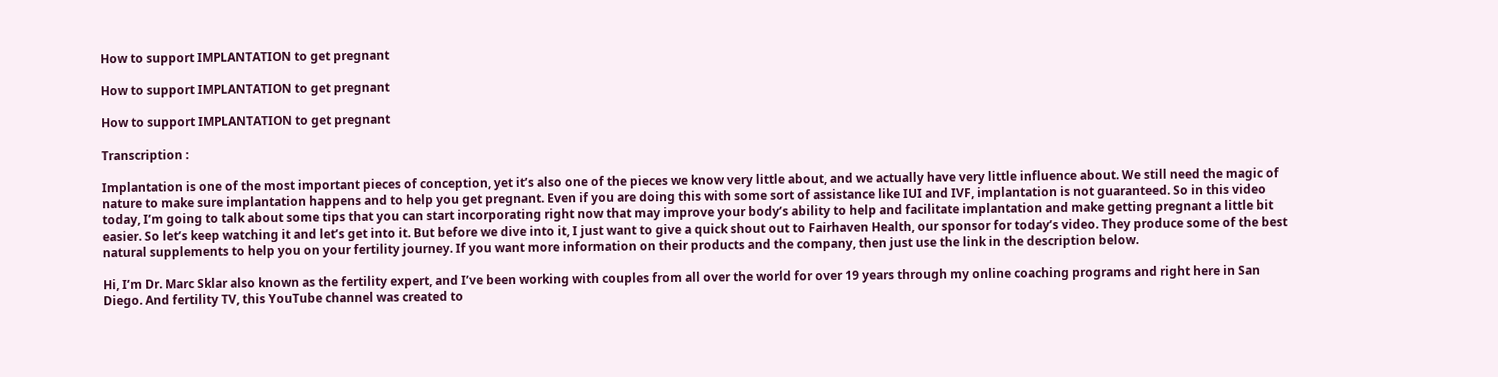How to support IMPLANTATION to get pregnant

How to support IMPLANTATION to get pregnant

How to support IMPLANTATION to get pregnant

Transcription :

Implantation is one of the most important pieces of conception, yet it’s also one of the pieces we know very little about, and we actually have very little influence about. We still need the magic of nature to make sure implantation happens and to help you get pregnant. Even if you are doing this with some sort of assistance like IUI and IVF, implantation is not guaranteed. So in this video today, I’m going to talk about some tips that you can start incorporating right now that may improve your body’s ability to help and facilitate implantation and make getting pregnant a little bit easier. So let’s keep watching it and let’s get into it. But before we dive into it, I just want to give a quick shout out to Fairhaven Health, our sponsor for today’s video. They produce some of the best natural supplements to help you on your fertility journey. If you want more information on their products and the company, then just use the link in the description below.

Hi, I’m Dr. Marc Sklar also known as the fertility expert, and I’ve been working with couples from all over the world for over 19 years through my online coaching programs and right here in San Diego. And fertility TV, this YouTube channel was created to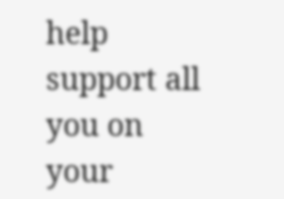help support all you on your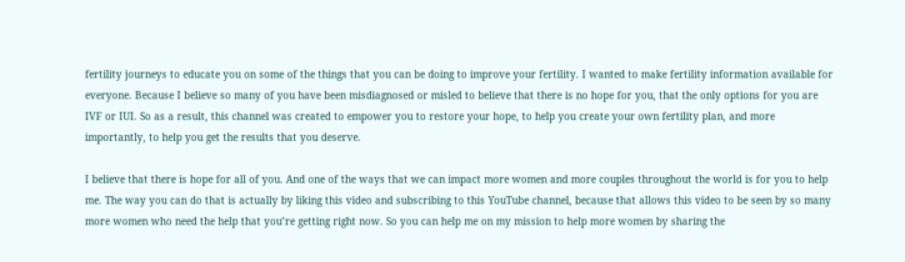fertility journeys to educate you on some of the things that you can be doing to improve your fertility. I wanted to make fertility information available for everyone. Because I believe so many of you have been misdiagnosed or misled to believe that there is no hope for you, that the only options for you are IVF or IUI. So as a result, this channel was created to empower you to restore your hope, to help you create your own fertility plan, and more importantly, to help you get the results that you deserve.

I believe that there is hope for all of you. And one of the ways that we can impact more women and more couples throughout the world is for you to help me. The way you can do that is actually by liking this video and subscribing to this YouTube channel, because that allows this video to be seen by so many more women who need the help that you’re getting right now. So you can help me on my mission to help more women by sharing the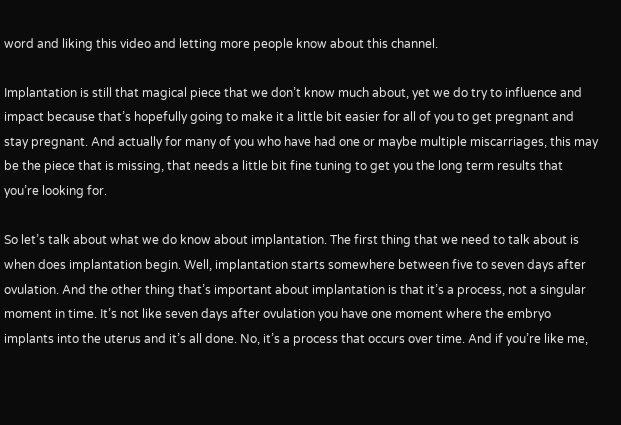word and liking this video and letting more people know about this channel.

Implantation is still that magical piece that we don’t know much about, yet we do try to influence and impact because that’s hopefully going to make it a little bit easier for all of you to get pregnant and stay pregnant. And actually for many of you who have had one or maybe multiple miscarriages, this may be the piece that is missing, that needs a little bit fine tuning to get you the long term results that you’re looking for.

So let’s talk about what we do know about implantation. The first thing that we need to talk about is when does implantation begin. Well, implantation starts somewhere between five to seven days after ovulation. And the other thing that’s important about implantation is that it’s a process, not a singular moment in time. It’s not like seven days after ovulation you have one moment where the embryo implants into the uterus and it’s all done. No, it’s a process that occurs over time. And if you’re like me,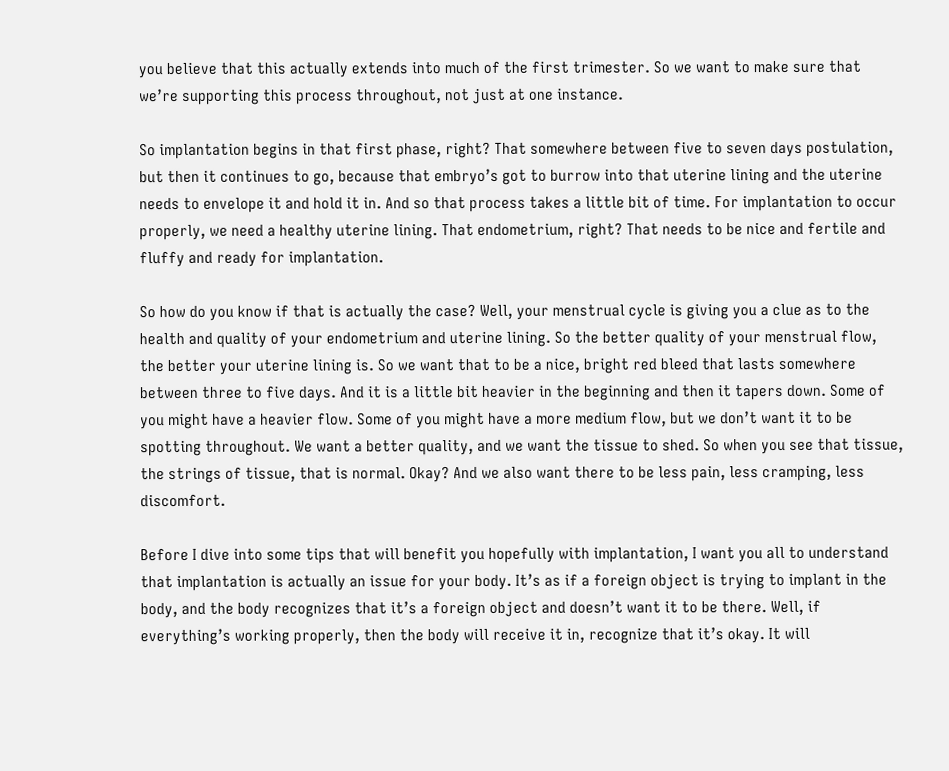you believe that this actually extends into much of the first trimester. So we want to make sure that we’re supporting this process throughout, not just at one instance.

So implantation begins in that first phase, right? That somewhere between five to seven days postulation, but then it continues to go, because that embryo’s got to burrow into that uterine lining and the uterine needs to envelope it and hold it in. And so that process takes a little bit of time. For implantation to occur properly, we need a healthy uterine lining. That endometrium, right? That needs to be nice and fertile and fluffy and ready for implantation.

So how do you know if that is actually the case? Well, your menstrual cycle is giving you a clue as to the health and quality of your endometrium and uterine lining. So the better quality of your menstrual flow, the better your uterine lining is. So we want that to be a nice, bright red bleed that lasts somewhere between three to five days. And it is a little bit heavier in the beginning and then it tapers down. Some of you might have a heavier flow. Some of you might have a more medium flow, but we don’t want it to be spotting throughout. We want a better quality, and we want the tissue to shed. So when you see that tissue, the strings of tissue, that is normal. Okay? And we also want there to be less pain, less cramping, less discomfort.

Before I dive into some tips that will benefit you hopefully with implantation, I want you all to understand that implantation is actually an issue for your body. It’s as if a foreign object is trying to implant in the body, and the body recognizes that it’s a foreign object and doesn’t want it to be there. Well, if everything’s working properly, then the body will receive it in, recognize that it’s okay. It will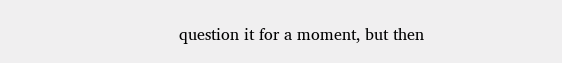question it for a moment, but then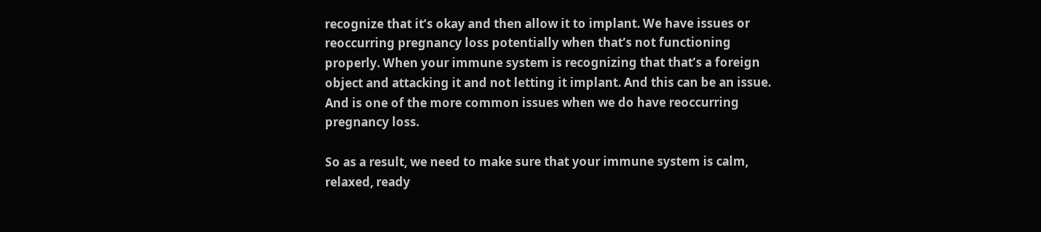recognize that it’s okay and then allow it to implant. We have issues or reoccurring pregnancy loss potentially when that’s not functioning properly. When your immune system is recognizing that that’s a foreign object and attacking it and not letting it implant. And this can be an issue. And is one of the more common issues when we do have reoccurring pregnancy loss.

So as a result, we need to make sure that your immune system is calm, relaxed, ready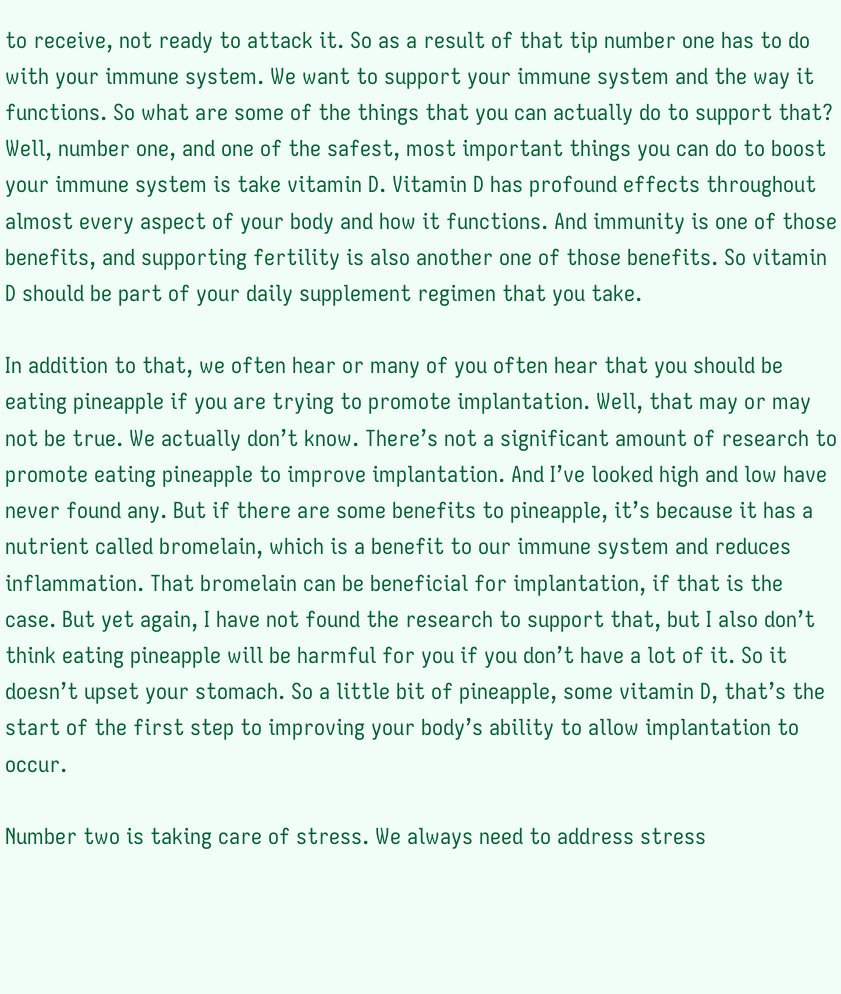to receive, not ready to attack it. So as a result of that tip number one has to do with your immune system. We want to support your immune system and the way it functions. So what are some of the things that you can actually do to support that? Well, number one, and one of the safest, most important things you can do to boost your immune system is take vitamin D. Vitamin D has profound effects throughout almost every aspect of your body and how it functions. And immunity is one of those benefits, and supporting fertility is also another one of those benefits. So vitamin D should be part of your daily supplement regimen that you take.

In addition to that, we often hear or many of you often hear that you should be eating pineapple if you are trying to promote implantation. Well, that may or may not be true. We actually don’t know. There’s not a significant amount of research to promote eating pineapple to improve implantation. And I’ve looked high and low have never found any. But if there are some benefits to pineapple, it’s because it has a nutrient called bromelain, which is a benefit to our immune system and reduces inflammation. That bromelain can be beneficial for implantation, if that is the case. But yet again, I have not found the research to support that, but I also don’t think eating pineapple will be harmful for you if you don’t have a lot of it. So it doesn’t upset your stomach. So a little bit of pineapple, some vitamin D, that’s the start of the first step to improving your body’s ability to allow implantation to occur.

Number two is taking care of stress. We always need to address stress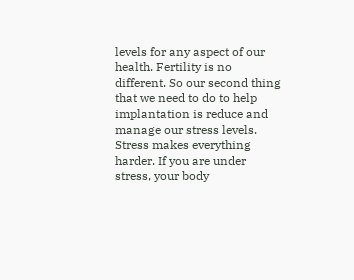levels for any aspect of our health. Fertility is no different. So our second thing that we need to do to help implantation is reduce and manage our stress levels. Stress makes everything harder. If you are under stress, your body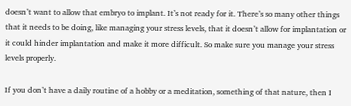doesn’t want to allow that embryo to implant. It’s not ready for it. There’s so many other things that it needs to be doing, like managing your stress levels, that it doesn’t allow for implantation or it could hinder implantation and make it more difficult. So make sure you manage your stress levels properly.

If you don’t have a daily routine of a hobby or a meditation, something of that nature, then I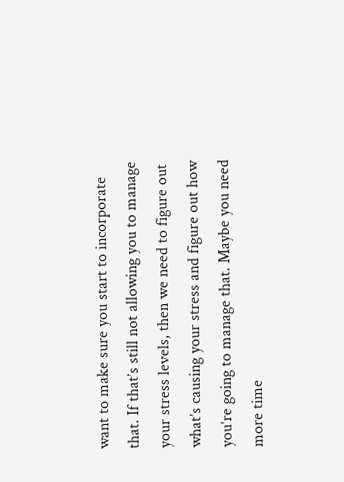want to make sure you start to incorporate that. If that’s still not allowing you to manage your stress levels, then we need to figure out what’s causing your stress and figure out how you’re going to manage that. Maybe you need more time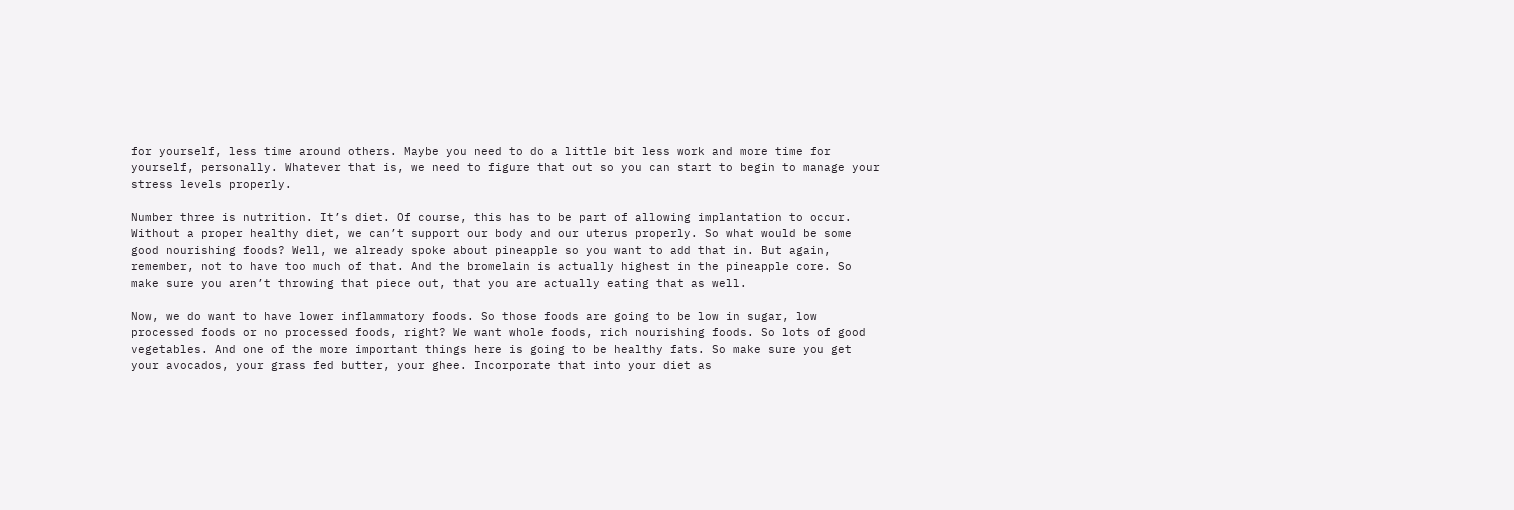for yourself, less time around others. Maybe you need to do a little bit less work and more time for yourself, personally. Whatever that is, we need to figure that out so you can start to begin to manage your stress levels properly.

Number three is nutrition. It’s diet. Of course, this has to be part of allowing implantation to occur. Without a proper healthy diet, we can’t support our body and our uterus properly. So what would be some good nourishing foods? Well, we already spoke about pineapple so you want to add that in. But again, remember, not to have too much of that. And the bromelain is actually highest in the pineapple core. So make sure you aren’t throwing that piece out, that you are actually eating that as well.

Now, we do want to have lower inflammatory foods. So those foods are going to be low in sugar, low processed foods or no processed foods, right? We want whole foods, rich nourishing foods. So lots of good vegetables. And one of the more important things here is going to be healthy fats. So make sure you get your avocados, your grass fed butter, your ghee. Incorporate that into your diet as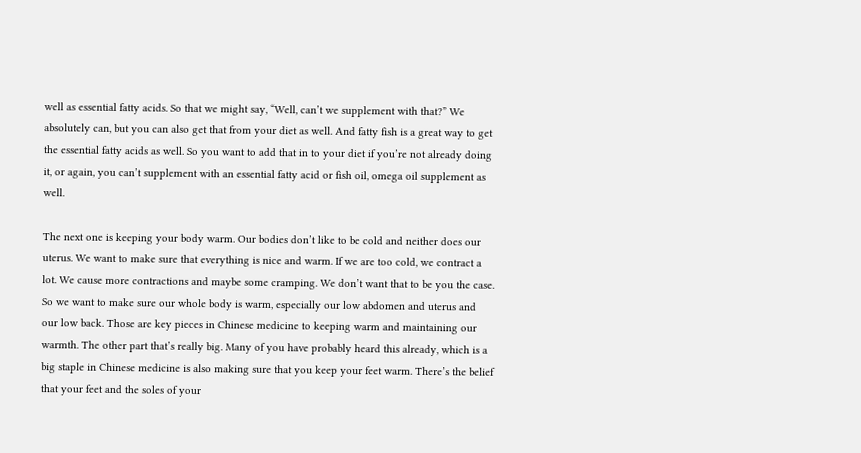well as essential fatty acids. So that we might say, “Well, can’t we supplement with that?” We absolutely can, but you can also get that from your diet as well. And fatty fish is a great way to get the essential fatty acids as well. So you want to add that in to your diet if you’re not already doing it, or again, you can’t supplement with an essential fatty acid or fish oil, omega oil supplement as well.

The next one is keeping your body warm. Our bodies don’t like to be cold and neither does our uterus. We want to make sure that everything is nice and warm. If we are too cold, we contract a lot. We cause more contractions and maybe some cramping. We don’t want that to be you the case. So we want to make sure our whole body is warm, especially our low abdomen and uterus and our low back. Those are key pieces in Chinese medicine to keeping warm and maintaining our warmth. The other part that’s really big. Many of you have probably heard this already, which is a big staple in Chinese medicine is also making sure that you keep your feet warm. There’s the belief that your feet and the soles of your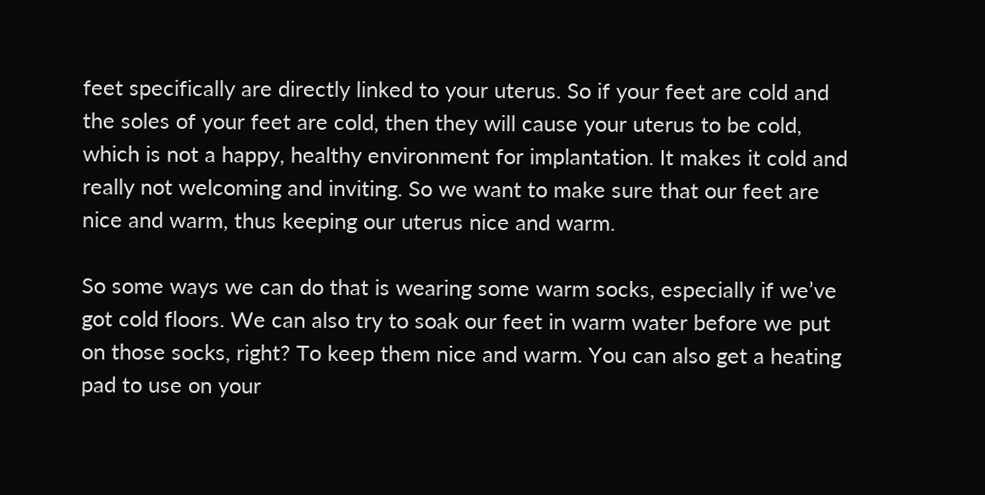feet specifically are directly linked to your uterus. So if your feet are cold and the soles of your feet are cold, then they will cause your uterus to be cold, which is not a happy, healthy environment for implantation. It makes it cold and really not welcoming and inviting. So we want to make sure that our feet are nice and warm, thus keeping our uterus nice and warm.

So some ways we can do that is wearing some warm socks, especially if we’ve got cold floors. We can also try to soak our feet in warm water before we put on those socks, right? To keep them nice and warm. You can also get a heating pad to use on your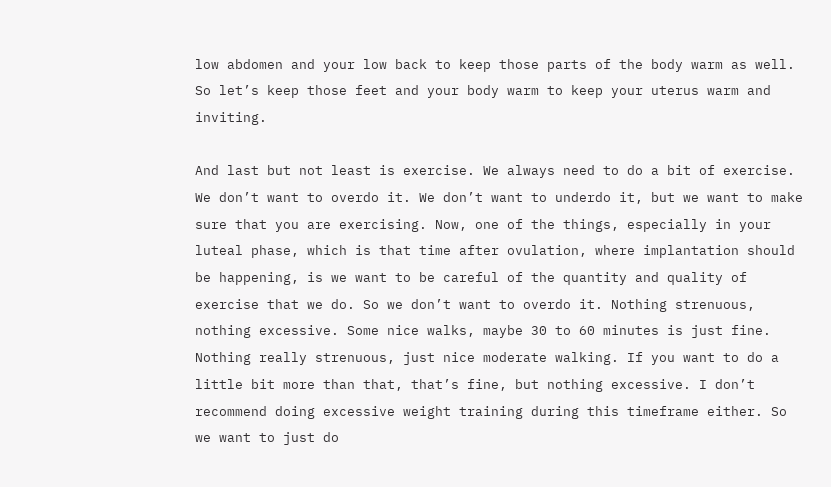low abdomen and your low back to keep those parts of the body warm as well. So let’s keep those feet and your body warm to keep your uterus warm and inviting.

And last but not least is exercise. We always need to do a bit of exercise. We don’t want to overdo it. We don’t want to underdo it, but we want to make sure that you are exercising. Now, one of the things, especially in your luteal phase, which is that time after ovulation, where implantation should be happening, is we want to be careful of the quantity and quality of exercise that we do. So we don’t want to overdo it. Nothing strenuous, nothing excessive. Some nice walks, maybe 30 to 60 minutes is just fine. Nothing really strenuous, just nice moderate walking. If you want to do a little bit more than that, that’s fine, but nothing excessive. I don’t recommend doing excessive weight training during this timeframe either. So we want to just do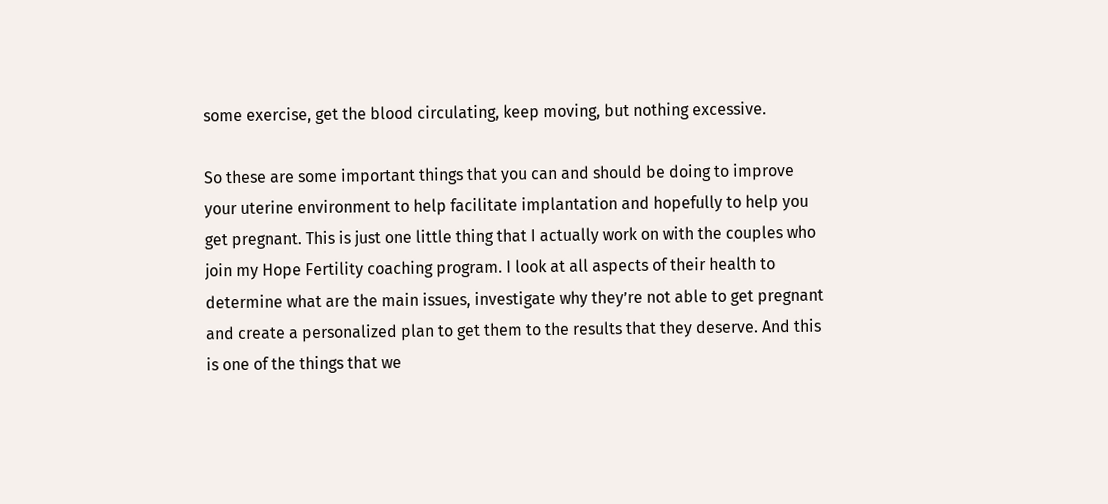some exercise, get the blood circulating, keep moving, but nothing excessive.

So these are some important things that you can and should be doing to improve your uterine environment to help facilitate implantation and hopefully to help you get pregnant. This is just one little thing that I actually work on with the couples who join my Hope Fertility coaching program. I look at all aspects of their health to determine what are the main issues, investigate why they’re not able to get pregnant and create a personalized plan to get them to the results that they deserve. And this is one of the things that we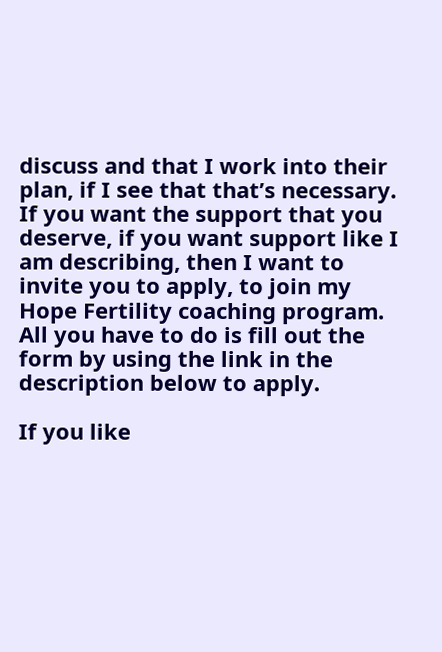discuss and that I work into their plan, if I see that that’s necessary. If you want the support that you deserve, if you want support like I am describing, then I want to invite you to apply, to join my Hope Fertility coaching program. All you have to do is fill out the form by using the link in the description below to apply.

If you like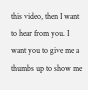this video, then I want to hear from you. I want you to give me a thumbs up to show me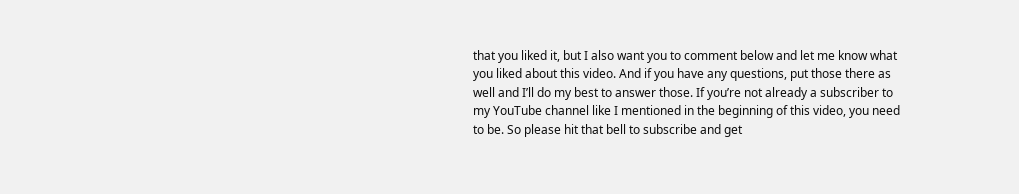that you liked it, but I also want you to comment below and let me know what you liked about this video. And if you have any questions, put those there as well and I’ll do my best to answer those. If you’re not already a subscriber to my YouTube channel like I mentioned in the beginning of this video, you need to be. So please hit that bell to subscribe and get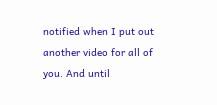notified when I put out another video for all of you. And until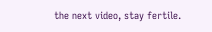the next video, stay fertile.